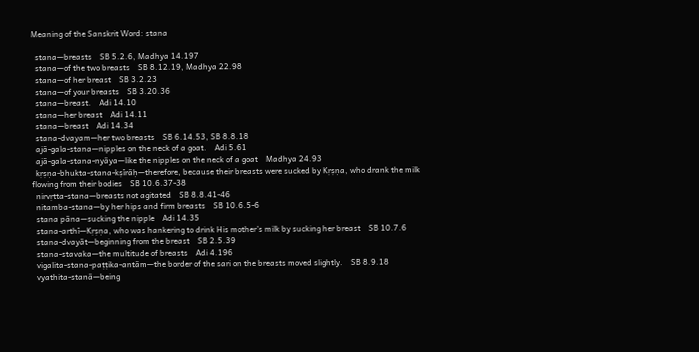Meaning of the Sanskrit Word: stana

  stana—breasts    SB 5.2.6, Madhya 14.197
  stana—of the two breasts    SB 8.12.19, Madhya 22.98
  stana—of her breast    SB 3.2.23
  stana—of your breasts    SB 3.20.36
  stana—breast.    Adi 14.10
  stana—her breast    Adi 14.11
  stana—breast    Adi 14.34
  stana-dvayam—her two breasts    SB 6.14.53, SB 8.8.18
  ajā-gala-stana—nipples on the neck of a goat.    Adi 5.61
  ajā-gala-stana-nyāya—like the nipples on the neck of a goat    Madhya 24.93
  kṛṣṇa-bhukta-stana-kṣīrāḥ—therefore, because their breasts were sucked by Kṛṣṇa, who drank the milk flowing from their bodies    SB 10.6.37-38
  nirvṛtta-stana—breasts not agitated    SB 8.8.41-46
  nitamba-stana—by her hips and firm breasts    SB 10.6.5-6
  stana pāna—sucking the nipple    Adi 14.35
  stana-arthī—Kṛṣṇa, who was hankering to drink His mother’s milk by sucking her breast    SB 10.7.6
  stana-dvayāt—beginning from the breast    SB 2.5.39
  stana-stavaka—the multitude of breasts    Adi 4.196
  vigalita-stana-paṭṭika-antām—the border of the sari on the breasts moved slightly.    SB 8.9.18
  vyathita-stanā—being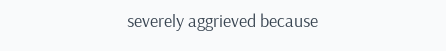severely aggrieved because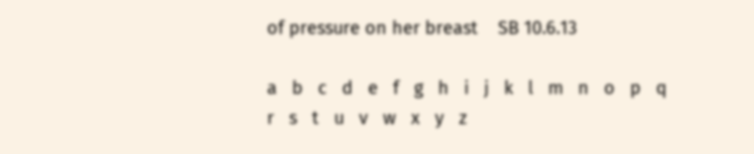of pressure on her breast    SB 10.6.13

a   b   c   d   e   f   g   h   i   j   k   l   m   n   o   p   q   r   s   t   u   v   w   x   y   z